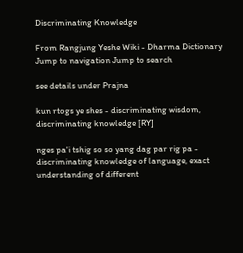Discriminating Knowledge

From Rangjung Yeshe Wiki - Dharma Dictionary
Jump to navigation Jump to search

see details under Prajna

kun rtogs ye shes - discriminating wisdom, discriminating knowledge [RY]

nges pa'i tshig so so yang dag par rig pa - discriminating knowledge of language, exact understanding of different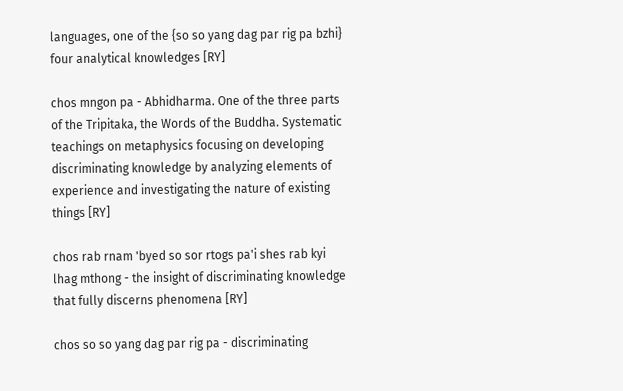languages, one of the {so so yang dag par rig pa bzhi} four analytical knowledges [RY]

chos mngon pa - Abhidharma. One of the three parts of the Tripitaka, the Words of the Buddha. Systematic teachings on metaphysics focusing on developing discriminating knowledge by analyzing elements of experience and investigating the nature of existing things [RY]

chos rab rnam 'byed so sor rtogs pa'i shes rab kyi lhag mthong - the insight of discriminating knowledge that fully discerns phenomena [RY]

chos so so yang dag par rig pa - discriminating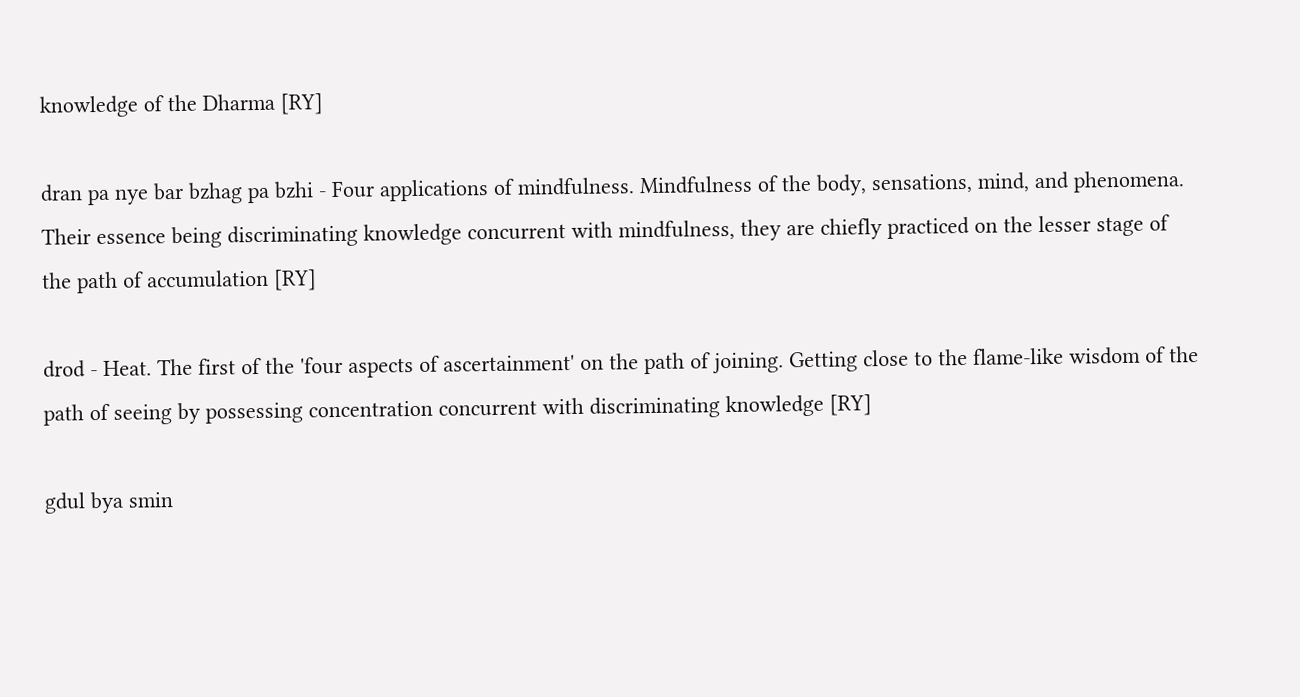knowledge of the Dharma [RY]

dran pa nye bar bzhag pa bzhi - Four applications of mindfulness. Mindfulness of the body, sensations, mind, and phenomena. Their essence being discriminating knowledge concurrent with mindfulness, they are chiefly practiced on the lesser stage of the path of accumulation [RY]

drod - Heat. The first of the 'four aspects of ascertainment' on the path of joining. Getting close to the flame-like wisdom of the path of seeing by possessing concentration concurrent with discriminating knowledge [RY]

gdul bya smin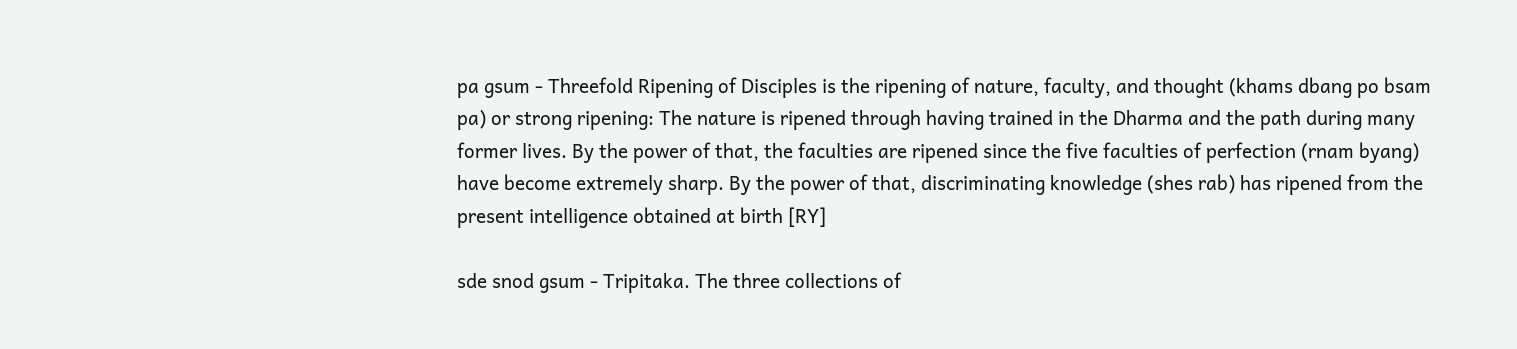pa gsum - Threefold Ripening of Disciples is the ripening of nature, faculty, and thought (khams dbang po bsam pa) or strong ripening: The nature is ripened through having trained in the Dharma and the path during many former lives. By the power of that, the faculties are ripened since the five faculties of perfection (rnam byang) have become extremely sharp. By the power of that, discriminating knowledge (shes rab) has ripened from the present intelligence obtained at birth [RY]

sde snod gsum - Tripitaka. The three collections of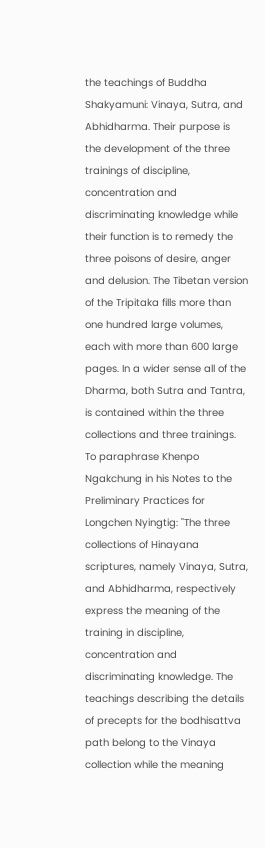the teachings of Buddha Shakyamuni: Vinaya, Sutra, and Abhidharma. Their purpose is the development of the three trainings of discipline, concentration and discriminating knowledge while their function is to remedy the three poisons of desire, anger and delusion. The Tibetan version of the Tripitaka fills more than one hundred large volumes, each with more than 600 large pages. In a wider sense all of the Dharma, both Sutra and Tantra, is contained within the three collections and three trainings. To paraphrase Khenpo Ngakchung in his Notes to the Preliminary Practices for Longchen Nyingtig: "The three collections of Hinayana scriptures, namely Vinaya, Sutra, and Abhidharma, respectively express the meaning of the training in discipline, concentration and discriminating knowledge. The teachings describing the details of precepts for the bodhisattva path belong to the Vinaya collection while the meaning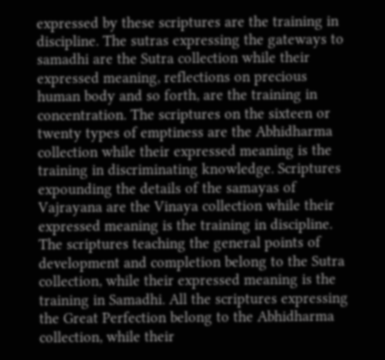expressed by these scriptures are the training in discipline. The sutras expressing the gateways to samadhi are the Sutra collection while their expressed meaning, reflections on precious human body and so forth, are the training in concentration. The scriptures on the sixteen or twenty types of emptiness are the Abhidharma collection while their expressed meaning is the training in discriminating knowledge. Scriptures expounding the details of the samayas of Vajrayana are the Vinaya collection while their expressed meaning is the training in discipline. The scriptures teaching the general points of development and completion belong to the Sutra collection, while their expressed meaning is the training in Samadhi. All the scriptures expressing the Great Perfection belong to the Abhidharma collection, while their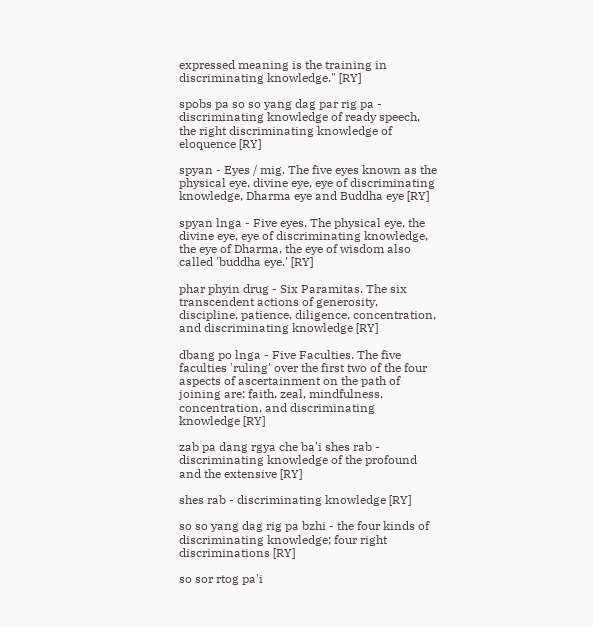expressed meaning is the training in discriminating knowledge." [RY]

spobs pa so so yang dag par rig pa - discriminating knowledge of ready speech, the right discriminating knowledge of eloquence [RY]

spyan - Eyes / mig. The five eyes known as the physical eye, divine eye, eye of discriminating knowledge, Dharma eye and Buddha eye [RY]

spyan lnga - Five eyes. The physical eye, the divine eye, eye of discriminating knowledge, the eye of Dharma, the eye of wisdom also called 'buddha eye.' [RY]

phar phyin drug - Six Paramitas. The six transcendent actions of generosity, discipline, patience, diligence, concentration, and discriminating knowledge [RY]

dbang po lnga - Five Faculties. The five faculties 'ruling' over the first two of the four aspects of ascertainment on the path of joining are: faith, zeal, mindfulness, concentration, and discriminating knowledge [RY]

zab pa dang rgya che ba'i shes rab - discriminating knowledge of the profound and the extensive [RY]

shes rab - discriminating knowledge [RY]

so so yang dag rig pa bzhi - the four kinds of discriminating knowledge; four right discriminations [RY]

so sor rtog pa'i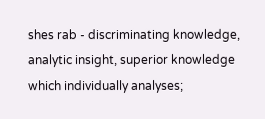shes rab - discriminating knowledge, analytic insight, superior knowledge which individually analyses;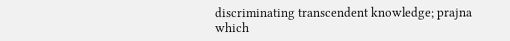discriminating transcendent knowledge; prajna which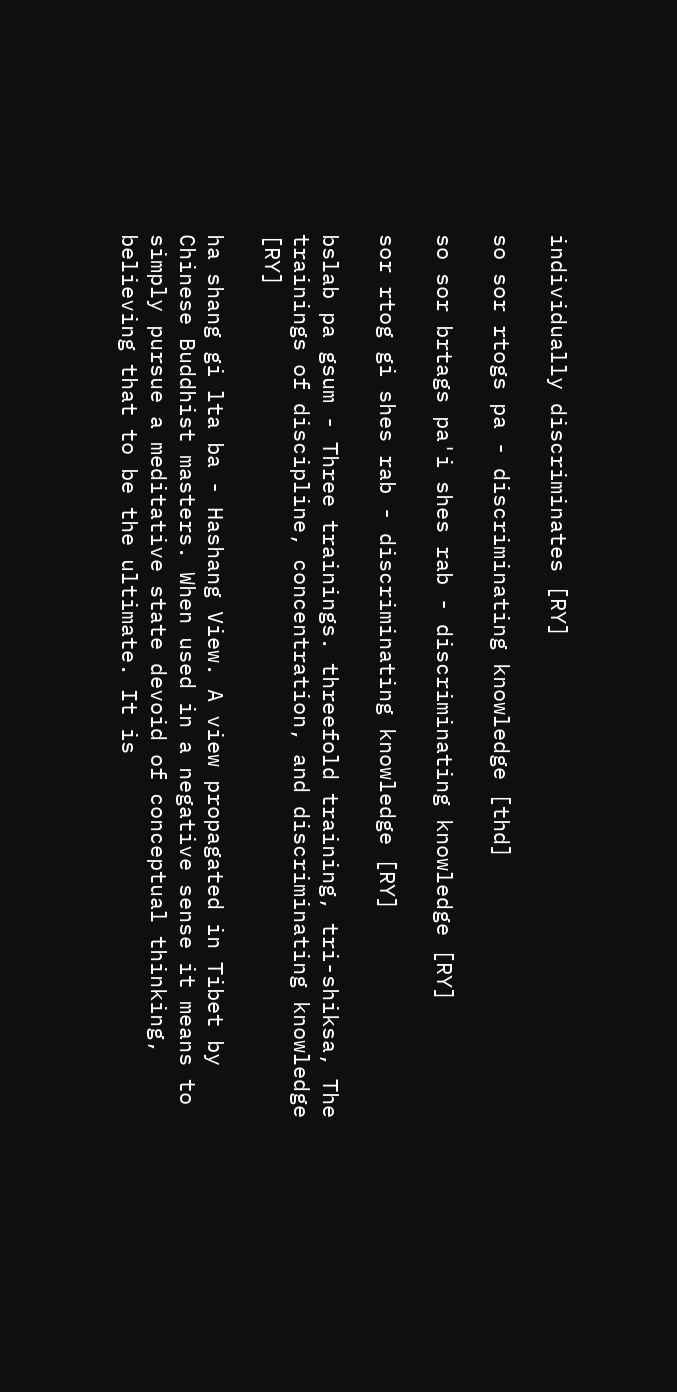individually discriminates [RY]

so sor rtogs pa - discriminating knowledge [thd]

so sor brtags pa'i shes rab - discriminating knowledge [RY]

sor rtog gi shes rab - discriminating knowledge [RY]

bslab pa gsum - Three trainings. threefold training, tri-shiksa, The trainings of discipline, concentration, and discriminating knowledge [RY]

ha shang gi lta ba - Hashang View. A view propagated in Tibet by Chinese Buddhist masters. When used in a negative sense it means to simply pursue a meditative state devoid of conceptual thinking, believing that to be the ultimate. It is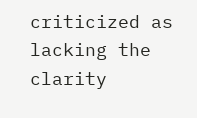criticized as lacking the clarity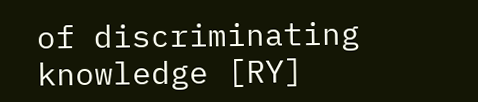of discriminating knowledge [RY]